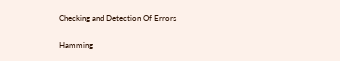Checking and Detection Of Errors

Hamming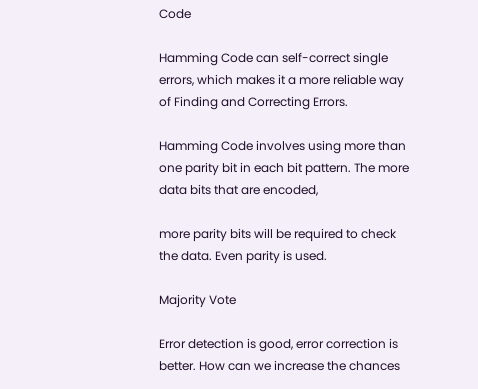Code

Hamming Code can self-correct single errors, which makes it a more reliable way of Finding and Correcting Errors.

Hamming Code involves using more than one parity bit in each bit pattern. The more data bits that are encoded,

more parity bits will be required to check the data. Even parity is used.

Majority Vote

Error detection is good, error correction is better. How can we increase the chances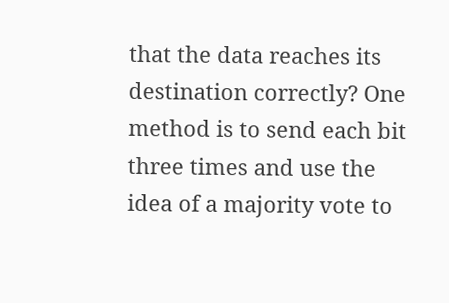that the data reaches its destination correctly? One method is to send each bit three times and use the idea of a majority vote to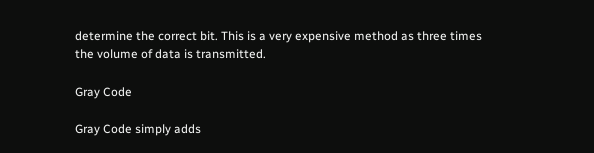determine the correct bit. This is a very expensive method as three times the volume of data is transmitted.

Gray Code

Gray Code simply adds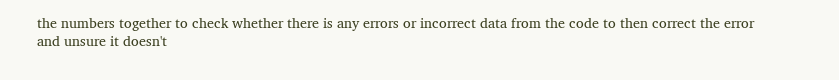the numbers together to check whether there is any errors or incorrect data from the code to then correct the error and unsure it doesn't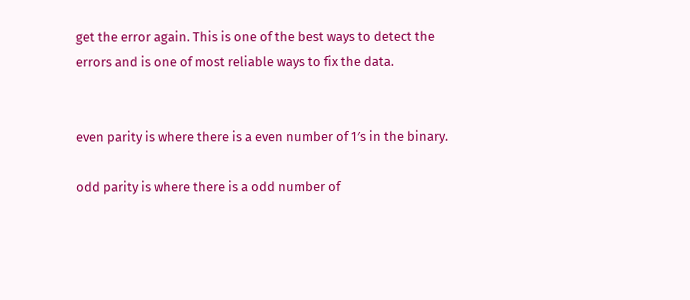get the error again. This is one of the best ways to detect the errors and is one of most reliable ways to fix the data.


even parity is where there is a even number of 1′s in the binary.

odd parity is where there is a odd number of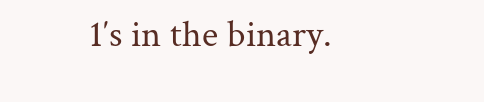1′s in the binary.